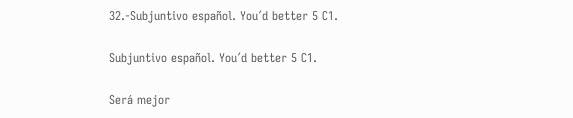32.-Subjuntivo español. You´d better 5 C1.

Subjuntivo español. You´d better 5 C1.

Será mejor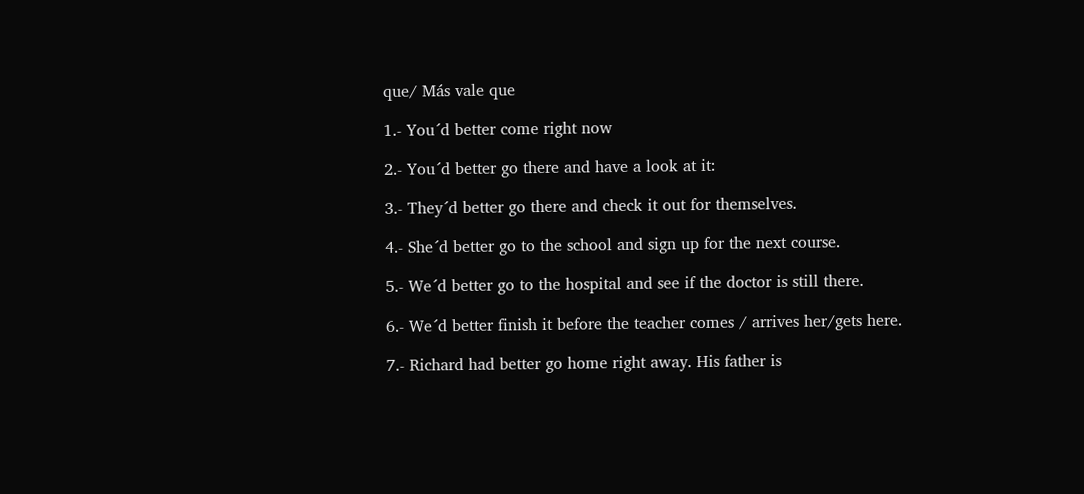que/ Más vale que

1.- You´d better come right now

2.- You´d better go there and have a look at it:

3.- They´d better go there and check it out for themselves.

4.- She´d better go to the school and sign up for the next course.

5.- We´d better go to the hospital and see if the doctor is still there.

6.- We´d better finish it before the teacher comes / arrives her/gets here.

7.- Richard had better go home right away. His father is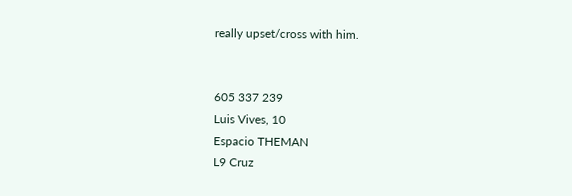really upset/cross with him.


605 337 239
Luis Vives, 10
Espacio THEMAN
L9 Cruz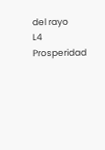del rayo
L4 Prosperidad